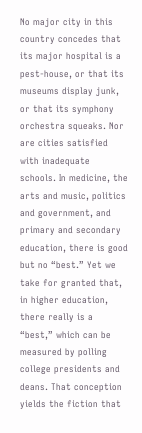No major city in this country concedes that its major hospital is a pest-house, or that its museums display junk, or that its symphony orchestra squeaks. Nor are cities satisfied with inadequate schools. In medicine, the arts and music, politics and government, and primary and secondary education, there is good but no “best.” Yet we take for granted that, in higher education, there really is a “best,” which can be measured by polling college presidents and deans. That conception yields the fiction that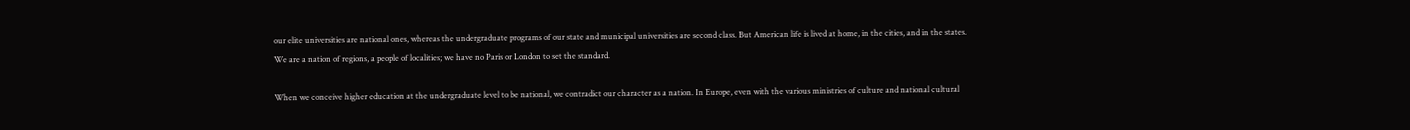our elite universities are national ones, whereas the undergraduate programs of our state and municipal universities are second class. But American life is lived at home, in the cities, and in the states. We are a nation of regions, a people of localities; we have no Paris or London to set the standard.

When we conceive higher education at the undergraduate level to be national, we contradict our character as a nation. In Europe, even with the various ministries of culture and national cultural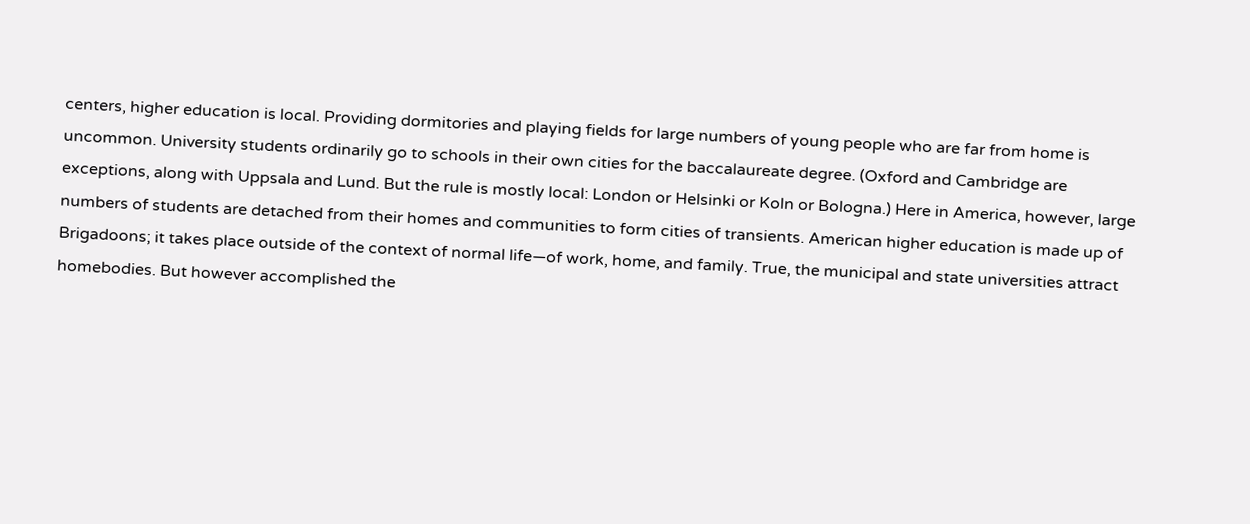centers, higher education is local. Providing dormitories and playing fields for large numbers of young people who are far from home is uncommon. University students ordinarily go to schools in their own cities for the baccalaureate degree. (Oxford and Cambridge are exceptions, along with Uppsala and Lund. But the rule is mostly local: London or Helsinki or Koln or Bologna.) Here in America, however, large numbers of students are detached from their homes and communities to form cities of transients. American higher education is made up of Brigadoons; it takes place outside of the context of normal life—of work, home, and family. True, the municipal and state universities attract homebodies. But however accomplished the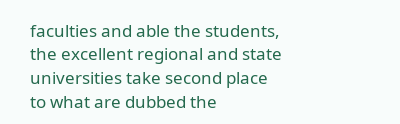faculties and able the students, the excellent regional and state universities take second place to what are dubbed the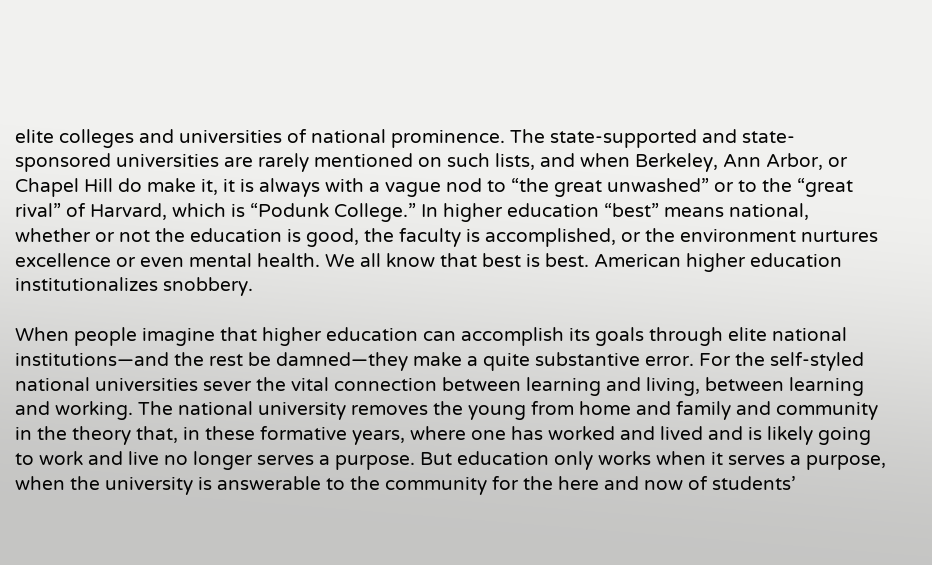elite colleges and universities of national prominence. The state-supported and state-sponsored universities are rarely mentioned on such lists, and when Berkeley, Ann Arbor, or Chapel Hill do make it, it is always with a vague nod to “the great unwashed” or to the “great rival” of Harvard, which is “Podunk College.” In higher education “best” means national, whether or not the education is good, the faculty is accomplished, or the environment nurtures excellence or even mental health. We all know that best is best. American higher education institutionalizes snobbery.

When people imagine that higher education can accomplish its goals through elite national institutions—and the rest be damned—they make a quite substantive error. For the self-styled national universities sever the vital connection between learning and living, between learning and working. The national university removes the young from home and family and community in the theory that, in these formative years, where one has worked and lived and is likely going to work and live no longer serves a purpose. But education only works when it serves a purpose, when the university is answerable to the community for the here and now of students’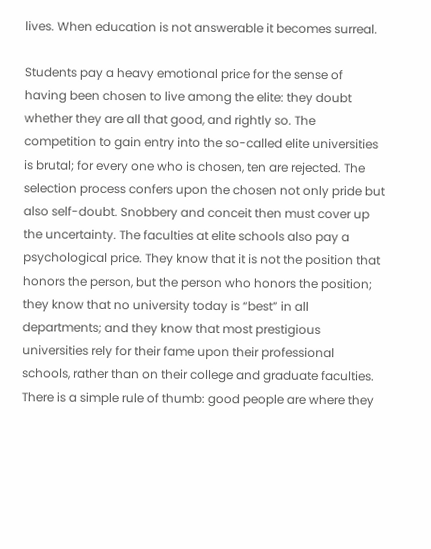lives. When education is not answerable it becomes surreal.

Students pay a heavy emotional price for the sense of having been chosen to live among the elite: they doubt whether they are all that good, and rightly so. The competition to gain entry into the so-called elite universities is brutal; for every one who is chosen, ten are rejected. The selection process confers upon the chosen not only pride but also self-doubt. Snobbery and conceit then must cover up the uncertainty. The faculties at elite schools also pay a psychological price. They know that it is not the position that honors the person, but the person who honors the position; they know that no university today is “best” in all departments; and they know that most prestigious universities rely for their fame upon their professional schools, rather than on their college and graduate faculties. There is a simple rule of thumb: good people are where they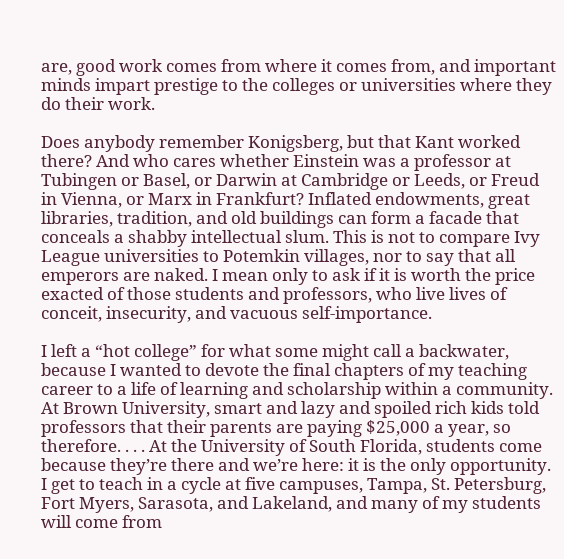are, good work comes from where it comes from, and important minds impart prestige to the colleges or universities where they do their work.

Does anybody remember Konigsberg, but that Kant worked there? And who cares whether Einstein was a professor at Tubingen or Basel, or Darwin at Cambridge or Leeds, or Freud in Vienna, or Marx in Frankfurt? Inflated endowments, great libraries, tradition, and old buildings can form a facade that conceals a shabby intellectual slum. This is not to compare Ivy League universities to Potemkin villages, nor to say that all emperors are naked. I mean only to ask if it is worth the price exacted of those students and professors, who live lives of conceit, insecurity, and vacuous self-importance.

I left a “hot college” for what some might call a backwater, because I wanted to devote the final chapters of my teaching career to a life of learning and scholarship within a community. At Brown University, smart and lazy and spoiled rich kids told professors that their parents are paying $25,000 a year, so therefore. . . . At the University of South Florida, students come because they’re there and we’re here: it is the only opportunity. I get to teach in a cycle at five campuses, Tampa, St. Petersburg, Fort Myers, Sarasota, and Lakeland, and many of my students will come from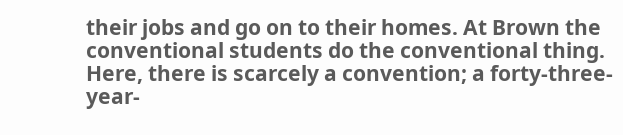their jobs and go on to their homes. At Brown the conventional students do the conventional thing. Here, there is scarcely a convention; a forty-three-year-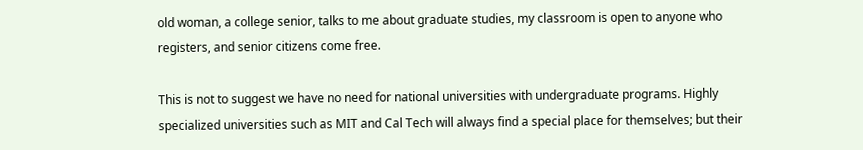old woman, a college senior, talks to me about graduate studies, my classroom is open to anyone who registers, and senior citizens come free.

This is not to suggest we have no need for national universities with undergraduate programs. Highly specialized universities such as MIT and Cal Tech will always find a special place for themselves; but their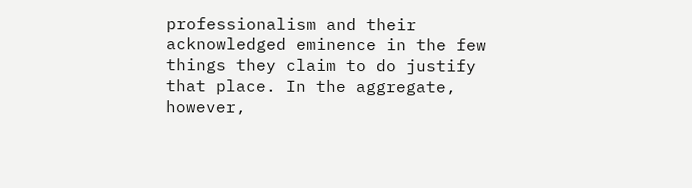professionalism and their acknowledged eminence in the few things they claim to do justify that place. In the aggregate, however,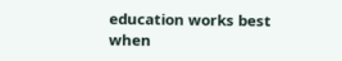education works best when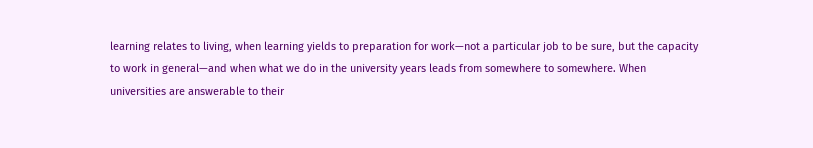learning relates to living, when learning yields to preparation for work—not a particular job to be sure, but the capacity to work in general—and when what we do in the university years leads from somewhere to somewhere. When universities are answerable to their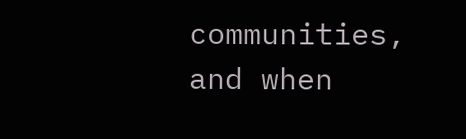communities, and when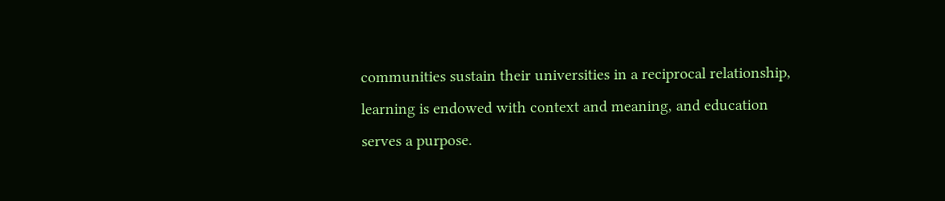communities sustain their universities in a reciprocal relationship, learning is endowed with context and meaning, and education serves a purpose.